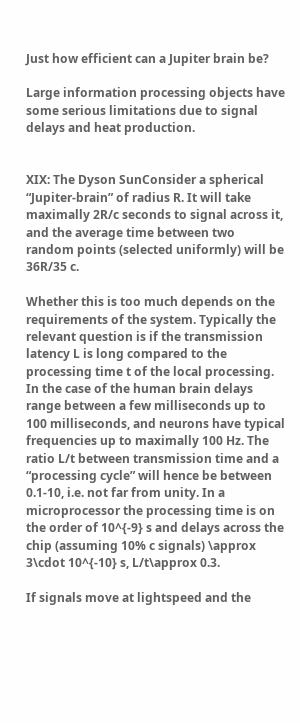Just how efficient can a Jupiter brain be?

Large information processing objects have some serious limitations due to signal delays and heat production.


XIX: The Dyson SunConsider a spherical “Jupiter-brain” of radius R. It will take maximally 2R/c seconds to signal across it, and the average time between two random points (selected uniformly) will be 36R/35 c.

Whether this is too much depends on the requirements of the system. Typically the relevant question is if the transmission latency L is long compared to the processing time t of the local processing. In the case of the human brain delays range between a few milliseconds up to 100 milliseconds, and neurons have typical frequencies up to maximally 100 Hz. The ratio L/t between transmission time and a “processing cycle” will hence be between 0.1-10, i.e. not far from unity. In a microprocessor the processing time is on the order of 10^{-9} s and delays across the chip (assuming 10% c signals) \approx 3\cdot 10^{-10} s, L/t\approx 0.3.

If signals move at lightspeed and the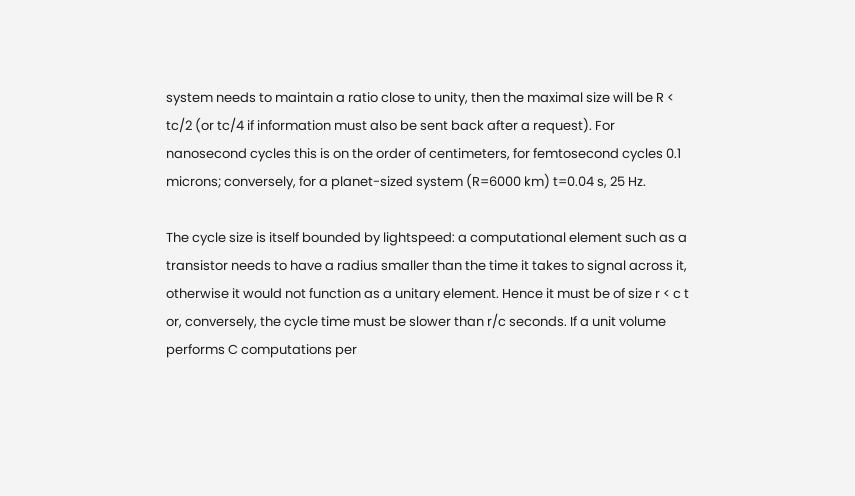system needs to maintain a ratio close to unity, then the maximal size will be R < tc/2 (or tc/4 if information must also be sent back after a request). For nanosecond cycles this is on the order of centimeters, for femtosecond cycles 0.1 microns; conversely, for a planet-sized system (R=6000 km) t=0.04 s, 25 Hz.

The cycle size is itself bounded by lightspeed: a computational element such as a transistor needs to have a radius smaller than the time it takes to signal across it, otherwise it would not function as a unitary element. Hence it must be of size r < c t or, conversely, the cycle time must be slower than r/c seconds. If a unit volume performs C computations per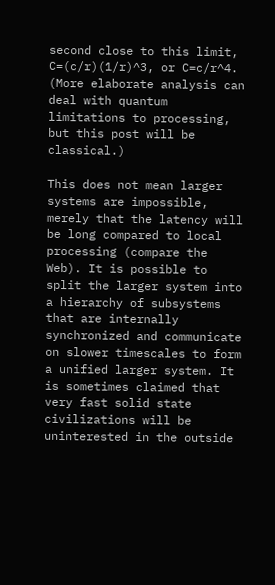second close to this limit, C=(c/r)(1/r)^3, or C=c/r^4. (More elaborate analysis can deal with quantum limitations to processing, but this post will be classical.)

This does not mean larger systems are impossible, merely that the latency will be long compared to local processing (compare the Web). It is possible to split the larger system into a hierarchy of subsystems that are internally synchronized and communicate on slower timescales to form a unified larger system. It is sometimes claimed that very fast solid state civilizations will be uninterested in the outside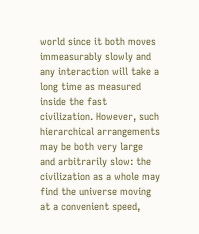world since it both moves immeasurably slowly and any interaction will take a long time as measured inside the fast civilization. However, such hierarchical arrangements may be both very large and arbitrarily slow: the civilization as a whole may find the universe moving at a convenient speed,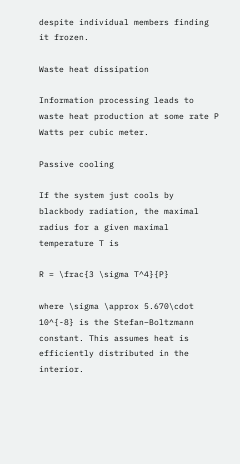despite individual members finding it frozen.

Waste heat dissipation

Information processing leads to waste heat production at some rate P Watts per cubic meter.

Passive cooling

If the system just cools by blackbody radiation, the maximal radius for a given maximal temperature T is

R = \frac{3 \sigma T^4}{P}

where \sigma \approx 5.670\cdot 10^{-8} is the Stefan–Boltzmann constant. This assumes heat is efficiently distributed in the interior.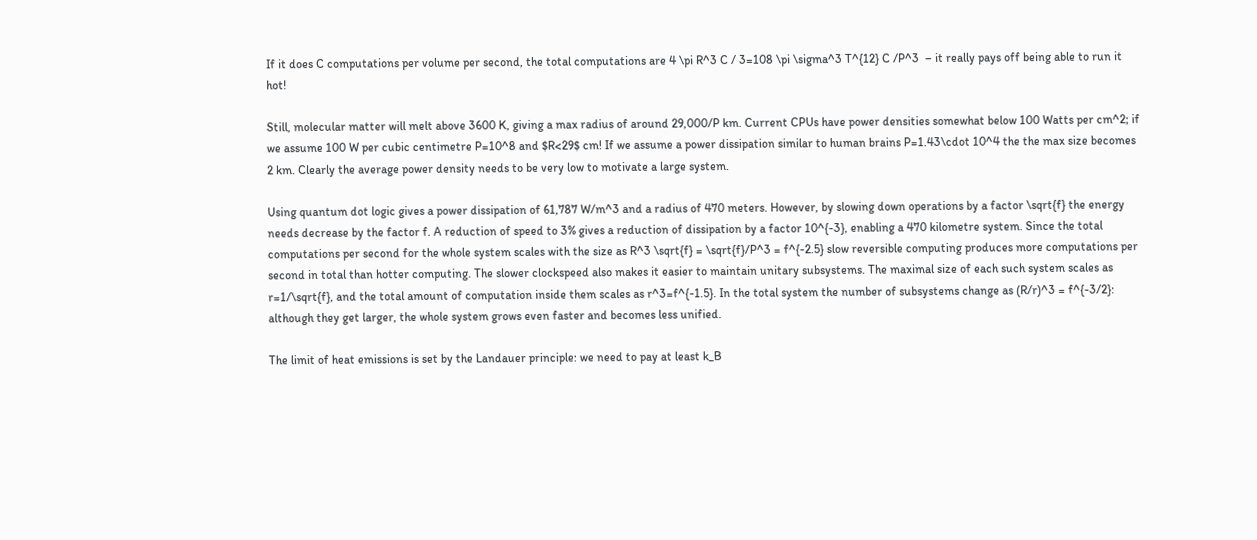If it does C computations per volume per second, the total computations are 4 \pi R^3 C / 3=108 \pi \sigma^3 T^{12} C /P^3  – it really pays off being able to run it hot!

Still, molecular matter will melt above 3600 K, giving a max radius of around 29,000/P km. Current CPUs have power densities somewhat below 100 Watts per cm^2; if we assume 100 W per cubic centimetre P=10^8 and $R<29$ cm! If we assume a power dissipation similar to human brains P=1.43\cdot 10^4 the the max size becomes 2 km. Clearly the average power density needs to be very low to motivate a large system.

Using quantum dot logic gives a power dissipation of 61,787 W/m^3 and a radius of 470 meters. However, by slowing down operations by a factor \sqrt{f} the energy needs decrease by the factor f. A reduction of speed to 3% gives a reduction of dissipation by a factor 10^{-3}, enabling a 470 kilometre system. Since the total computations per second for the whole system scales with the size as R^3 \sqrt{f} = \sqrt{f}/P^3 = f^{-2.5} slow reversible computing produces more computations per second in total than hotter computing. The slower clockspeed also makes it easier to maintain unitary subsystems. The maximal size of each such system scales as r=1/\sqrt{f}, and the total amount of computation inside them scales as r^3=f^{-1.5}. In the total system the number of subsystems change as (R/r)^3 = f^{-3/2}: although they get larger, the whole system grows even faster and becomes less unified.

The limit of heat emissions is set by the Landauer principle: we need to pay at least k_B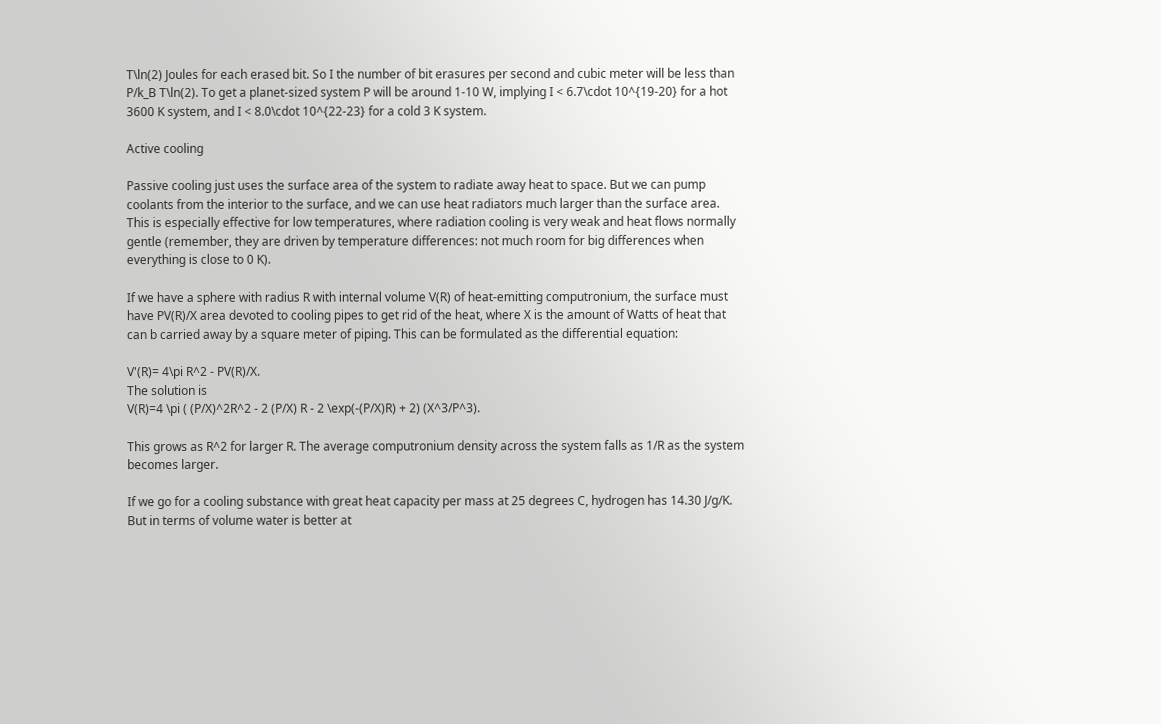T\ln(2) Joules for each erased bit. So I the number of bit erasures per second and cubic meter will be less than P/k_B T\ln(2). To get a planet-sized system P will be around 1-10 W, implying I < 6.7\cdot 10^{19-20} for a hot 3600 K system, and I < 8.0\cdot 10^{22-23} for a cold 3 K system.

Active cooling

Passive cooling just uses the surface area of the system to radiate away heat to space. But we can pump coolants from the interior to the surface, and we can use heat radiators much larger than the surface area. This is especially effective for low temperatures, where radiation cooling is very weak and heat flows normally gentle (remember, they are driven by temperature differences: not much room for big differences when everything is close to 0 K).

If we have a sphere with radius R with internal volume V(R) of heat-emitting computronium, the surface must have PV(R)/X area devoted to cooling pipes to get rid of the heat, where X is the amount of Watts of heat that can b carried away by a square meter of piping. This can be formulated as the differential equation:

V'(R)= 4\pi R^2 - PV(R)/X.
The solution is
V(R)=4 \pi ( (P/X)^2R^2 - 2 (P/X) R - 2 \exp(-(P/X)R) + 2) (X^3/P^3).

This grows as R^2 for larger R. The average computronium density across the system falls as 1/R as the system becomes larger.

If we go for a cooling substance with great heat capacity per mass at 25 degrees C, hydrogen has 14.30 J/g/K. But in terms of volume water is better at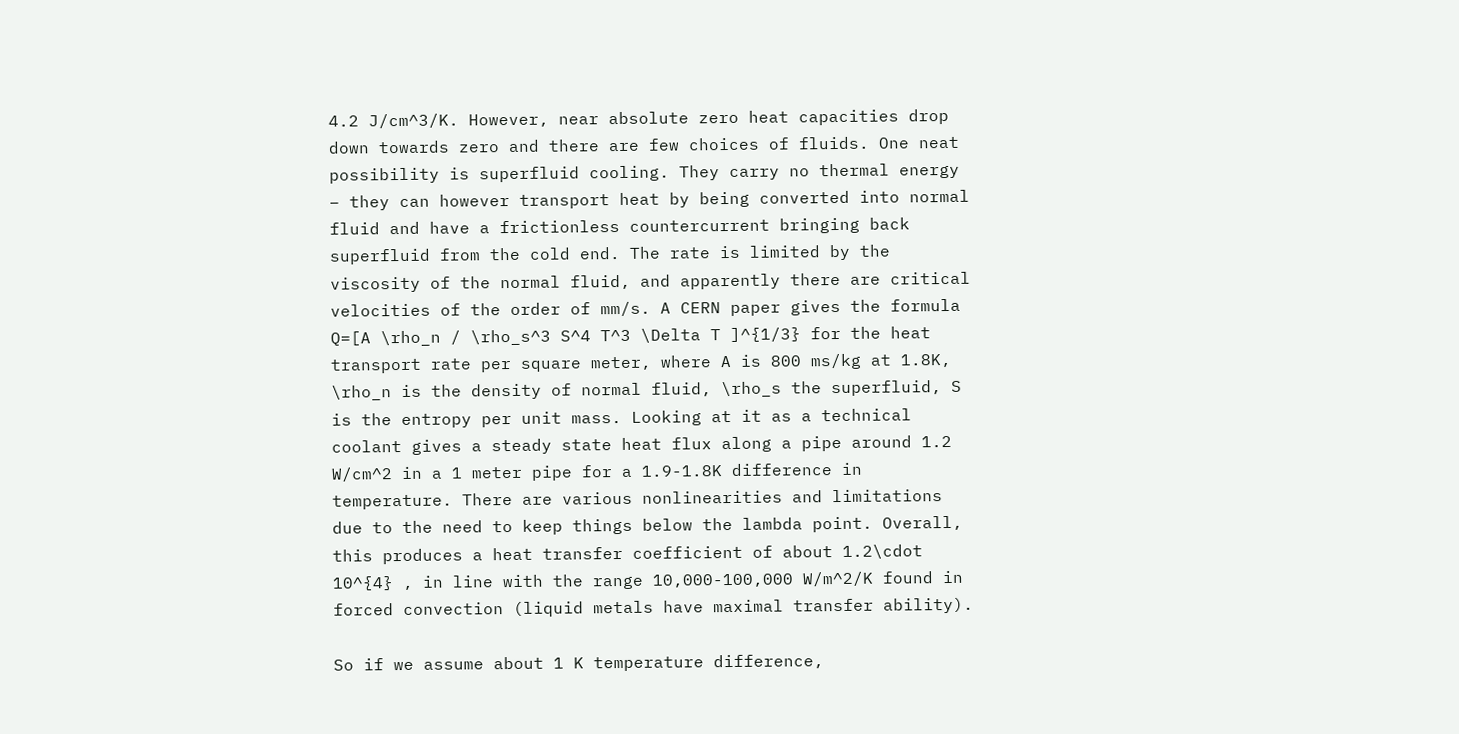4.2 J/cm^3/K. However, near absolute zero heat capacities drop down towards zero and there are few choices of fluids. One neat possibility is superfluid cooling. They carry no thermal energy – they can however transport heat by being converted into normal fluid and have a frictionless countercurrent bringing back superfluid from the cold end. The rate is limited by the viscosity of the normal fluid, and apparently there are critical velocities of the order of mm/s. A CERN paper gives the formula Q=[A \rho_n / \rho_s^3 S^4 T^3 \Delta T ]^{1/3} for the heat transport rate per square meter, where A is 800 ms/kg at 1.8K, \rho_n is the density of normal fluid, \rho_s the superfluid, S is the entropy per unit mass. Looking at it as a technical coolant gives a steady state heat flux along a pipe around 1.2 W/cm^2 in a 1 meter pipe for a 1.9-1.8K difference in temperature. There are various nonlinearities and limitations due to the need to keep things below the lambda point. Overall, this produces a heat transfer coefficient of about 1.2\cdot 10^{4} , in line with the range 10,000-100,000 W/m^2/K found in forced convection (liquid metals have maximal transfer ability).

So if we assume about 1 K temperature difference,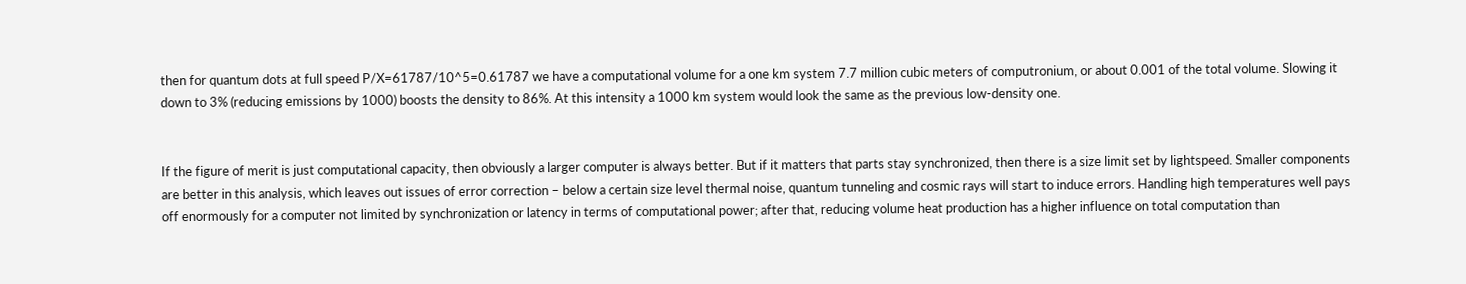then for quantum dots at full speed P/X=61787/10^5=0.61787 we have a computational volume for a one km system 7.7 million cubic meters of computronium, or about 0.001 of the total volume. Slowing it down to 3% (reducing emissions by 1000) boosts the density to 86%. At this intensity a 1000 km system would look the same as the previous low-density one.


If the figure of merit is just computational capacity, then obviously a larger computer is always better. But if it matters that parts stay synchronized, then there is a size limit set by lightspeed. Smaller components are better in this analysis, which leaves out issues of error correction – below a certain size level thermal noise, quantum tunneling and cosmic rays will start to induce errors. Handling high temperatures well pays off enormously for a computer not limited by synchronization or latency in terms of computational power; after that, reducing volume heat production has a higher influence on total computation than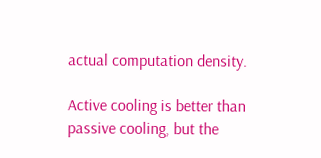actual computation density.

Active cooling is better than passive cooling, but the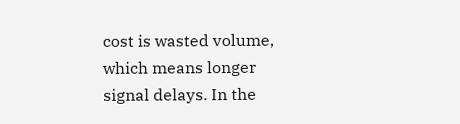cost is wasted volume, which means longer signal delays. In the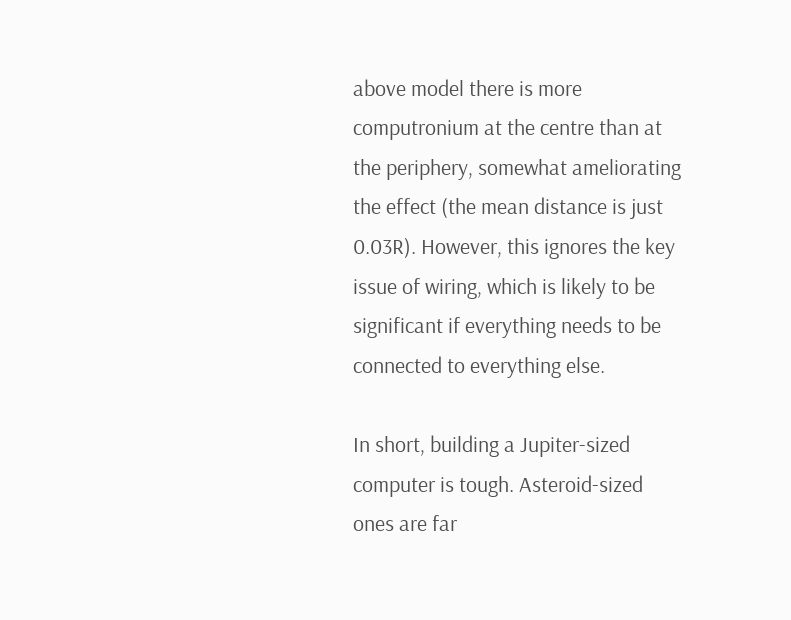above model there is more computronium at the centre than at the periphery, somewhat ameliorating the effect (the mean distance is just 0.03R). However, this ignores the key issue of wiring, which is likely to be significant if everything needs to be connected to everything else.

In short, building a Jupiter-sized computer is tough. Asteroid-sized ones are far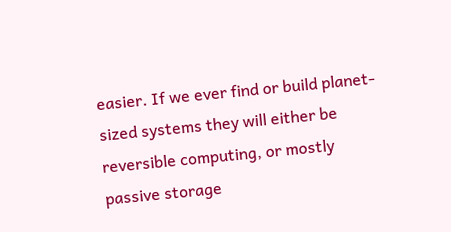easier. If we ever find or build planet-sized systems they will either be reversible computing, or mostly passive storage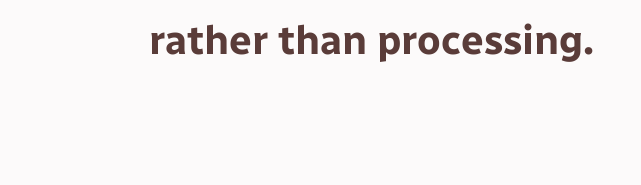rather than processing.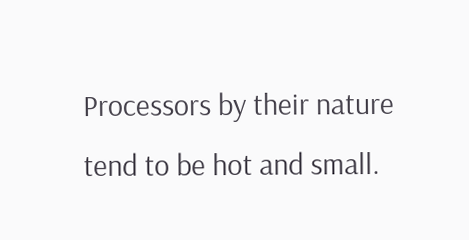Processors by their nature tend to be hot and small.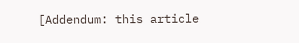[Addendum: this article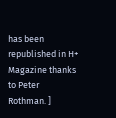has been republished in H+ Magazine thanks to Peter Rothman. ]